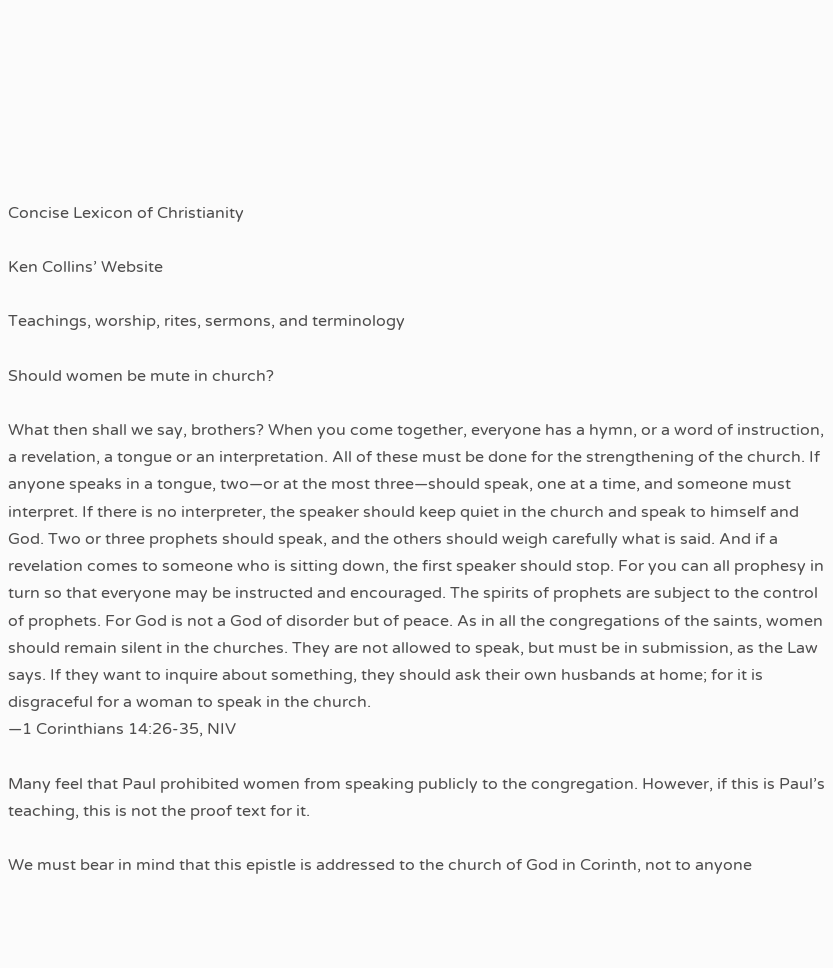Concise Lexicon of Christianity

Ken Collins’ Website

Teachings, worship, rites, sermons, and terminology

Should women be mute in church?

What then shall we say, brothers? When you come together, everyone has a hymn, or a word of instruction, a revelation, a tongue or an interpretation. All of these must be done for the strengthening of the church. If anyone speaks in a tongue, two—or at the most three—should speak, one at a time, and someone must interpret. If there is no interpreter, the speaker should keep quiet in the church and speak to himself and God. Two or three prophets should speak, and the others should weigh carefully what is said. And if a revelation comes to someone who is sitting down, the first speaker should stop. For you can all prophesy in turn so that everyone may be instructed and encouraged. The spirits of prophets are subject to the control of prophets. For God is not a God of disorder but of peace. As in all the congregations of the saints, women should remain silent in the churches. They are not allowed to speak, but must be in submission, as the Law says. If they want to inquire about something, they should ask their own husbands at home; for it is disgraceful for a woman to speak in the church.
—1 Corinthians 14:26-35, NIV

Many feel that Paul prohibited women from speaking publicly to the congregation. However, if this is Paul’s teaching, this is not the proof text for it.

We must bear in mind that this epistle is addressed to the church of God in Corinth, not to anyone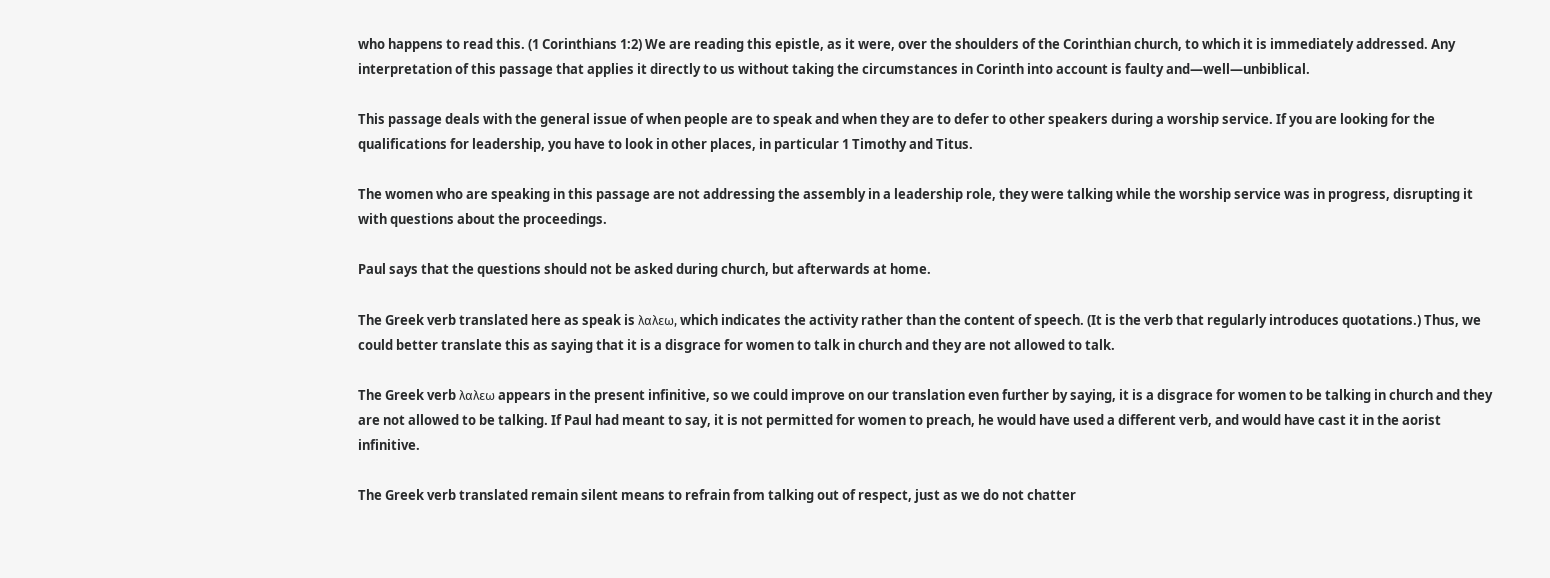who happens to read this. (1 Corinthians 1:2) We are reading this epistle, as it were, over the shoulders of the Corinthian church, to which it is immediately addressed. Any interpretation of this passage that applies it directly to us without taking the circumstances in Corinth into account is faulty and—well—unbiblical.

This passage deals with the general issue of when people are to speak and when they are to defer to other speakers during a worship service. If you are looking for the qualifications for leadership, you have to look in other places, in particular 1 Timothy and Titus.

The women who are speaking in this passage are not addressing the assembly in a leadership role, they were talking while the worship service was in progress, disrupting it with questions about the proceedings.

Paul says that the questions should not be asked during church, but afterwards at home.

The Greek verb translated here as speak is λαλεω, which indicates the activity rather than the content of speech. (It is the verb that regularly introduces quotations.) Thus, we could better translate this as saying that it is a disgrace for women to talk in church and they are not allowed to talk.

The Greek verb λαλεω appears in the present infinitive, so we could improve on our translation even further by saying, it is a disgrace for women to be talking in church and they are not allowed to be talking. If Paul had meant to say, it is not permitted for women to preach, he would have used a different verb, and would have cast it in the aorist infinitive.

The Greek verb translated remain silent means to refrain from talking out of respect, just as we do not chatter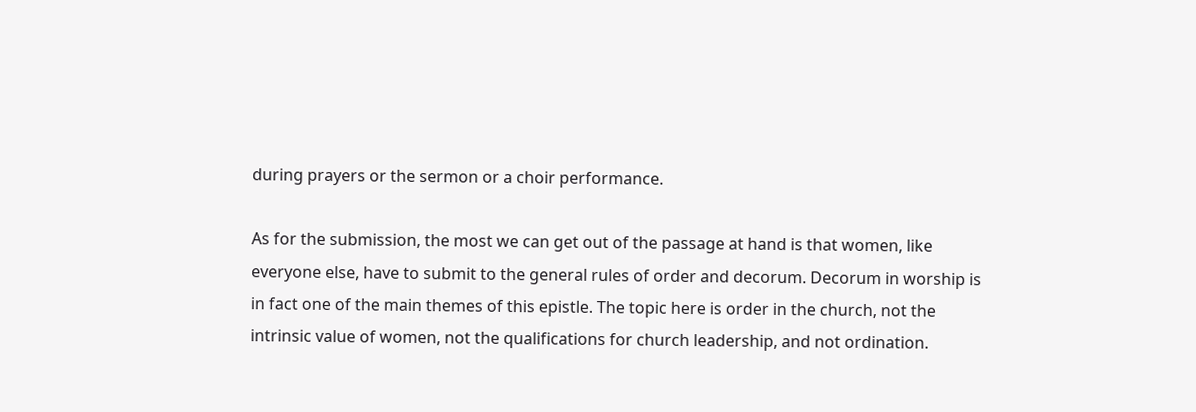during prayers or the sermon or a choir performance.

As for the submission, the most we can get out of the passage at hand is that women, like everyone else, have to submit to the general rules of order and decorum. Decorum in worship is in fact one of the main themes of this epistle. The topic here is order in the church, not the intrinsic value of women, not the qualifications for church leadership, and not ordination.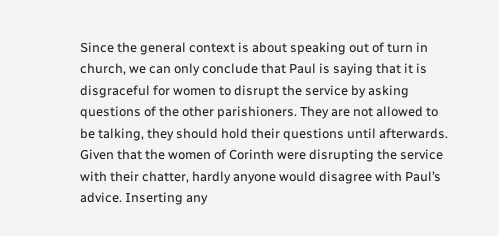Since the general context is about speaking out of turn in church, we can only conclude that Paul is saying that it is disgraceful for women to disrupt the service by asking questions of the other parishioners. They are not allowed to be talking, they should hold their questions until afterwards. Given that the women of Corinth were disrupting the service with their chatter, hardly anyone would disagree with Paul’s advice. Inserting any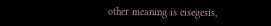other meaning is eisegesis,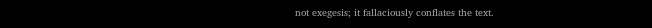not exegesis; it fallaciously conflates the text.